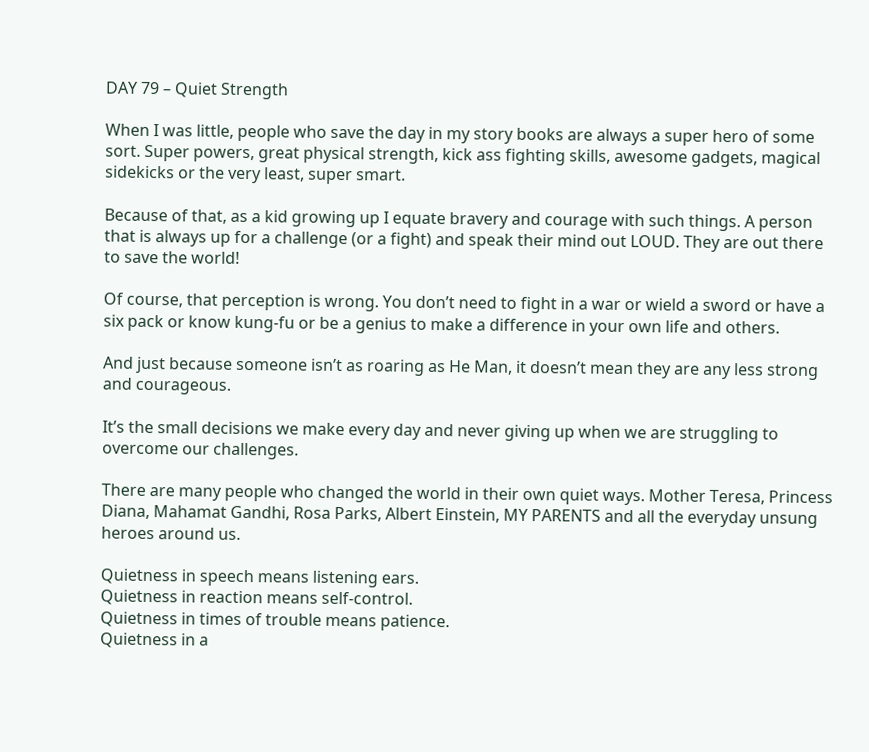DAY 79 – Quiet Strength

When I was little, people who save the day in my story books are always a super hero of some sort. Super powers, great physical strength, kick ass fighting skills, awesome gadgets, magical sidekicks or the very least, super smart.

Because of that, as a kid growing up I equate bravery and courage with such things. A person that is always up for a challenge (or a fight) and speak their mind out LOUD. They are out there to save the world!

Of course, that perception is wrong. You don’t need to fight in a war or wield a sword or have a six pack or know kung-fu or be a genius to make a difference in your own life and others.

And just because someone isn’t as roaring as He Man, it doesn’t mean they are any less strong and courageous.

It’s the small decisions we make every day and never giving up when we are struggling to overcome our challenges.

There are many people who changed the world in their own quiet ways. Mother Teresa, Princess Diana, Mahamat Gandhi, Rosa Parks, Albert Einstein, MY PARENTS and all the everyday unsung heroes around us.

Quietness in speech means listening ears.
Quietness in reaction means self-control.
Quietness in times of trouble means patience.
Quietness in a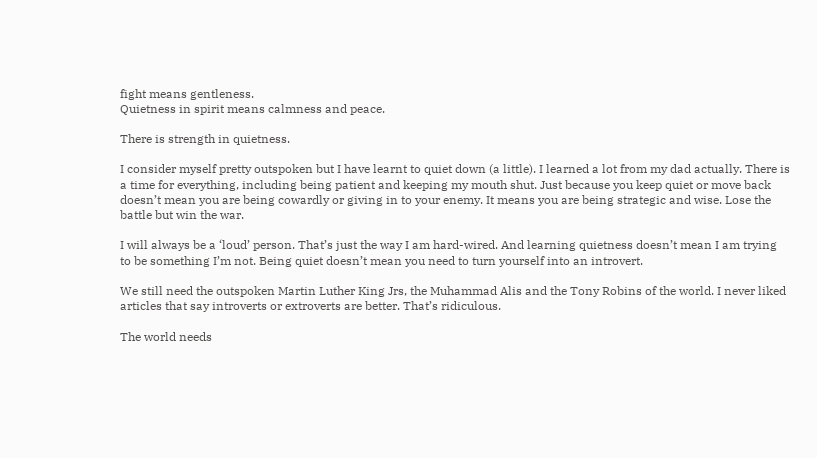fight means gentleness.
Quietness in spirit means calmness and peace.

There is strength in quietness.

I consider myself pretty outspoken but I have learnt to quiet down (a little). I learned a lot from my dad actually. There is a time for everything, including being patient and keeping my mouth shut. Just because you keep quiet or move back doesn’t mean you are being cowardly or giving in to your enemy. It means you are being strategic and wise. Lose the battle but win the war.

I will always be a ‘loud’ person. That’s just the way I am hard-wired. And learning quietness doesn’t mean I am trying to be something I’m not. Being quiet doesn’t mean you need to turn yourself into an introvert.

We still need the outspoken Martin Luther King Jrs, the Muhammad Alis and the Tony Robins of the world. I never liked articles that say introverts or extroverts are better. That’s ridiculous.

The world needs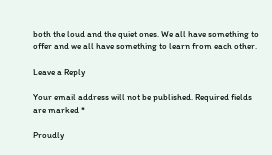both the loud and the quiet ones. We all have something to offer and we all have something to learn from each other.

Leave a Reply

Your email address will not be published. Required fields are marked *

Proudly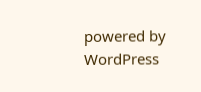powered by WordPress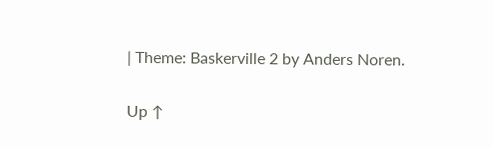| Theme: Baskerville 2 by Anders Noren.

Up ↑